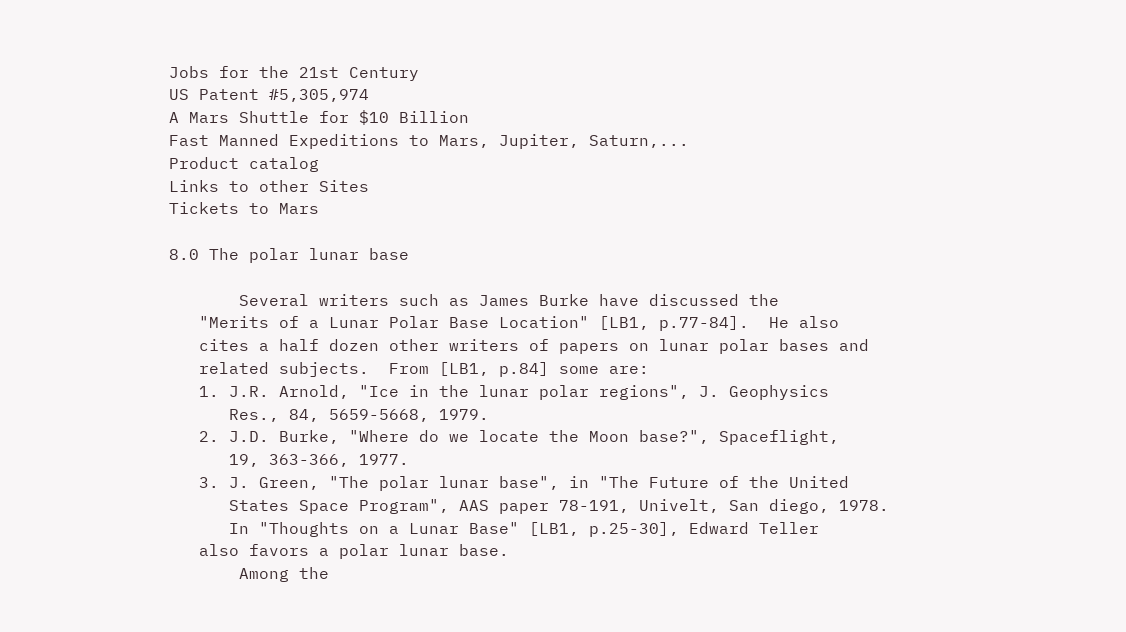Jobs for the 21st Century
US Patent #5,305,974
A Mars Shuttle for $10 Billion
Fast Manned Expeditions to Mars, Jupiter, Saturn,...
Product catalog
Links to other Sites
Tickets to Mars

8.0 The polar lunar base

       Several writers such as James Burke have discussed the
   "Merits of a Lunar Polar Base Location" [LB1, p.77-84].  He also
   cites a half dozen other writers of papers on lunar polar bases and
   related subjects.  From [LB1, p.84] some are:
   1. J.R. Arnold, "Ice in the lunar polar regions", J. Geophysics
      Res., 84, 5659-5668, 1979.
   2. J.D. Burke, "Where do we locate the Moon base?", Spaceflight,
      19, 363-366, 1977.
   3. J. Green, "The polar lunar base", in "The Future of the United
      States Space Program", AAS paper 78-191, Univelt, San diego, 1978.
      In "Thoughts on a Lunar Base" [LB1, p.25-30], Edward Teller
   also favors a polar lunar base.
       Among the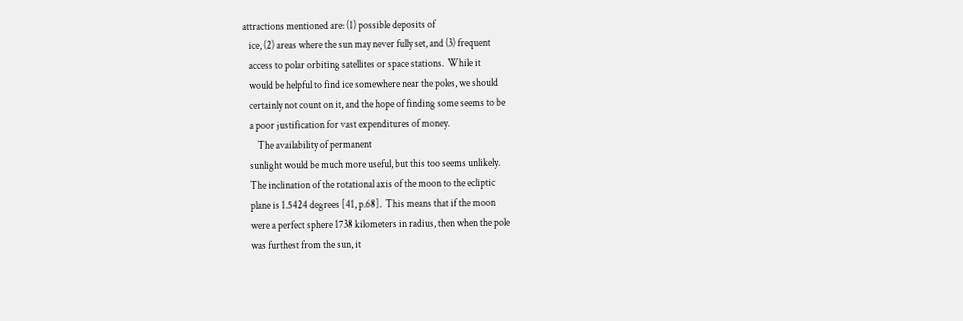attractions mentioned are: (1) possible deposits of
   ice, (2) areas where the sun may never fully set, and (3) frequent
   access to polar orbiting satellites or space stations.  While it
   would be helpful to find ice somewhere near the poles, we should
   certainly not count on it, and the hope of finding some seems to be
   a poor justification for vast expenditures of money.
       The availability of permanent
   sunlight would be much more useful, but this too seems unlikely.
   The inclination of the rotational axis of the moon to the ecliptic
   plane is 1.5424 degrees [41, p.68].  This means that if the moon
   were a perfect sphere 1738 kilometers in radius, then when the pole
   was furthest from the sun, it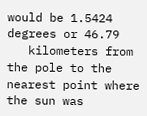would be 1.5424 degrees or 46.79
   kilometers from the pole to the nearest point where the sun was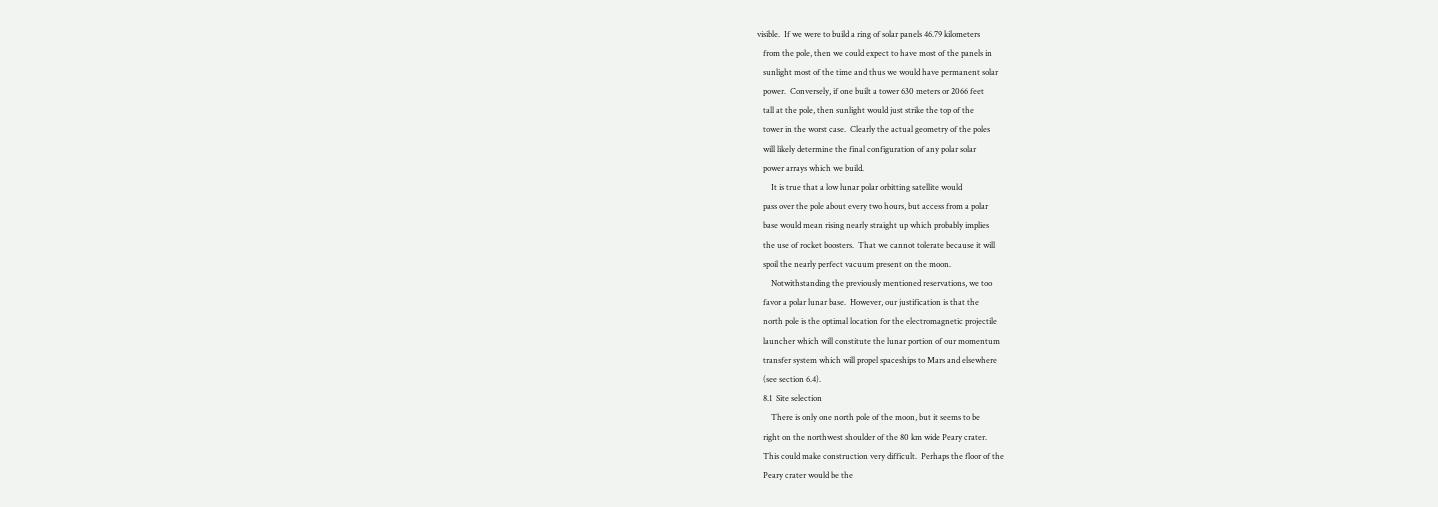visible.  If we were to build a ring of solar panels 46.79 kilometers
   from the pole, then we could expect to have most of the panels in
   sunlight most of the time and thus we would have permanent solar
   power.  Conversely, if one built a tower 630 meters or 2066 feet
   tall at the pole, then sunlight would just strike the top of the
   tower in the worst case.  Clearly the actual geometry of the poles
   will likely determine the final configuration of any polar solar
   power arrays which we build.
       It is true that a low lunar polar orbitting satellite would
   pass over the pole about every two hours, but access from a polar
   base would mean rising nearly straight up which probably implies
   the use of rocket boosters.  That we cannot tolerate because it will
   spoil the nearly perfect vacuum present on the moon.
       Notwithstanding the previously mentioned reservations, we too
   favor a polar lunar base.  However, our justification is that the
   north pole is the optimal location for the electromagnetic projectile
   launcher which will constitute the lunar portion of our momentum
   transfer system which will propel spaceships to Mars and elsewhere
   (see section 6.4).
   8.1  Site selection
       There is only one north pole of the moon, but it seems to be
   right on the northwest shoulder of the 80 km wide Peary crater.
   This could make construction very difficult.  Perhaps the floor of the
   Peary crater would be the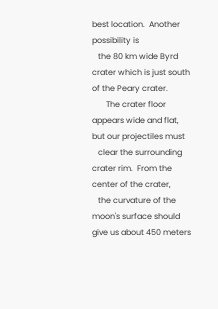best location.  Another possibility is
   the 80 km wide Byrd crater which is just south of the Peary crater.
       The crater floor appears wide and flat, but our projectiles must
   clear the surrounding crater rim.  From the center of the crater,
   the curvature of the moon's surface should give us about 450 meters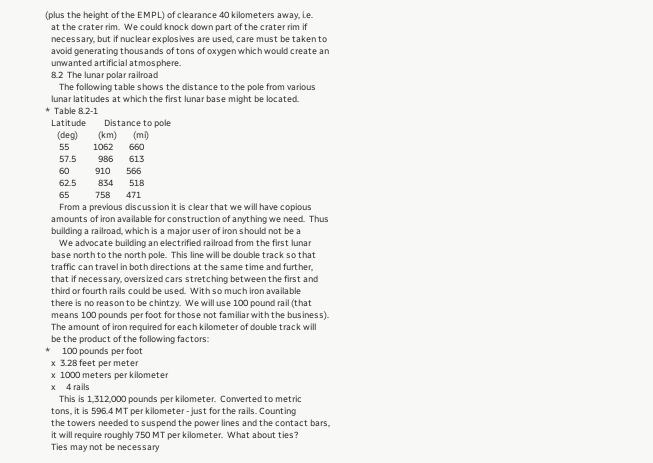(plus the height of the EMPL) of clearance 40 kilometers away, i.e.
   at the crater rim.  We could knock down part of the crater rim if
   necessary, but if nuclear explosives are used, care must be taken to
   avoid generating thousands of tons of oxygen which would create an
   unwanted artificial atmosphere.
   8.2  The lunar polar railroad
       The following table shows the distance to the pole from various
   lunar latitudes at which the first lunar base might be located.
*  Table 8.2-1
   Latitude         Distance to pole
      (deg)          (km)        (mi)
       55            1062        660
       57.5           986        613
       60             910        566
       62.5           834        518
       65             758        471
       From a previous discussion it is clear that we will have copious
   amounts of iron available for construction of anything we need.  Thus
   building a railroad, which is a major user of iron should not be a
       We advocate building an electrified railroad from the first lunar
   base north to the north pole.  This line will be double track so that
   traffic can travel in both directions at the same time and further,
   that if necessary, oversized cars stretching between the first and
   third or fourth rails could be used.  With so much iron available
   there is no reason to be chintzy.  We will use 100 pound rail (that
   means 100 pounds per foot for those not familiar with the business).
   The amount of iron required for each kilometer of double track will
   be the product of the following factors:
*      100 pounds per foot
   x  3.28 feet per meter
   x  1000 meters per kilometer
   x     4 rails
       This is 1,312,000 pounds per kilometer.  Converted to metric
   tons, it is 596.4 MT per kilometer - just for the rails. Counting
   the towers needed to suspend the power lines and the contact bars,
   it will require roughly 750 MT per kilometer.  What about ties?
   Ties may not be necessary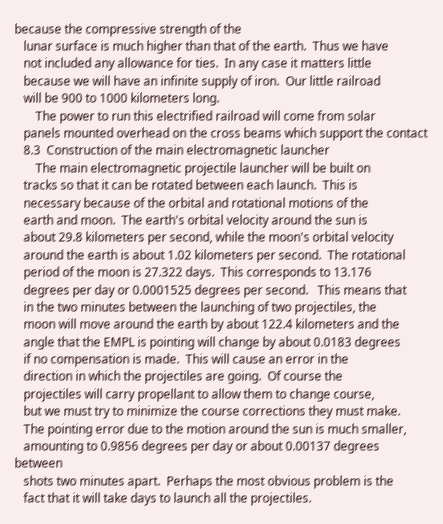because the compressive strength of the
   lunar surface is much higher than that of the earth.  Thus we have
   not included any allowance for ties.  In any case it matters little
   because we will have an infinite supply of iron.  Our little railroad
   will be 900 to 1000 kilometers long.
       The power to run this electrified railroad will come from solar
   panels mounted overhead on the cross beams which support the contact
   8.3  Construction of the main electromagnetic launcher
       The main electromagnetic projectile launcher will be built on
   tracks so that it can be rotated between each launch.  This is
   necessary because of the orbital and rotational motions of the
   earth and moon.  The earth's orbital velocity around the sun is
   about 29.8 kilometers per second, while the moon's orbital velocity
   around the earth is about 1.02 kilometers per second.  The rotational
   period of the moon is 27.322 days.  This corresponds to 13.176
   degrees per day or 0.0001525 degrees per second.   This means that
   in the two minutes between the launching of two projectiles, the
   moon will move around the earth by about 122.4 kilometers and the
   angle that the EMPL is pointing will change by about 0.0183 degrees
   if no compensation is made.  This will cause an error in the
   direction in which the projectiles are going.  Of course the
   projectiles will carry propellant to allow them to change course,
   but we must try to minimize the course corrections they must make.
   The pointing error due to the motion around the sun is much smaller,
   amounting to 0.9856 degrees per day or about 0.00137 degrees between
   shots two minutes apart.  Perhaps the most obvious problem is the
   fact that it will take days to launch all the projectiles.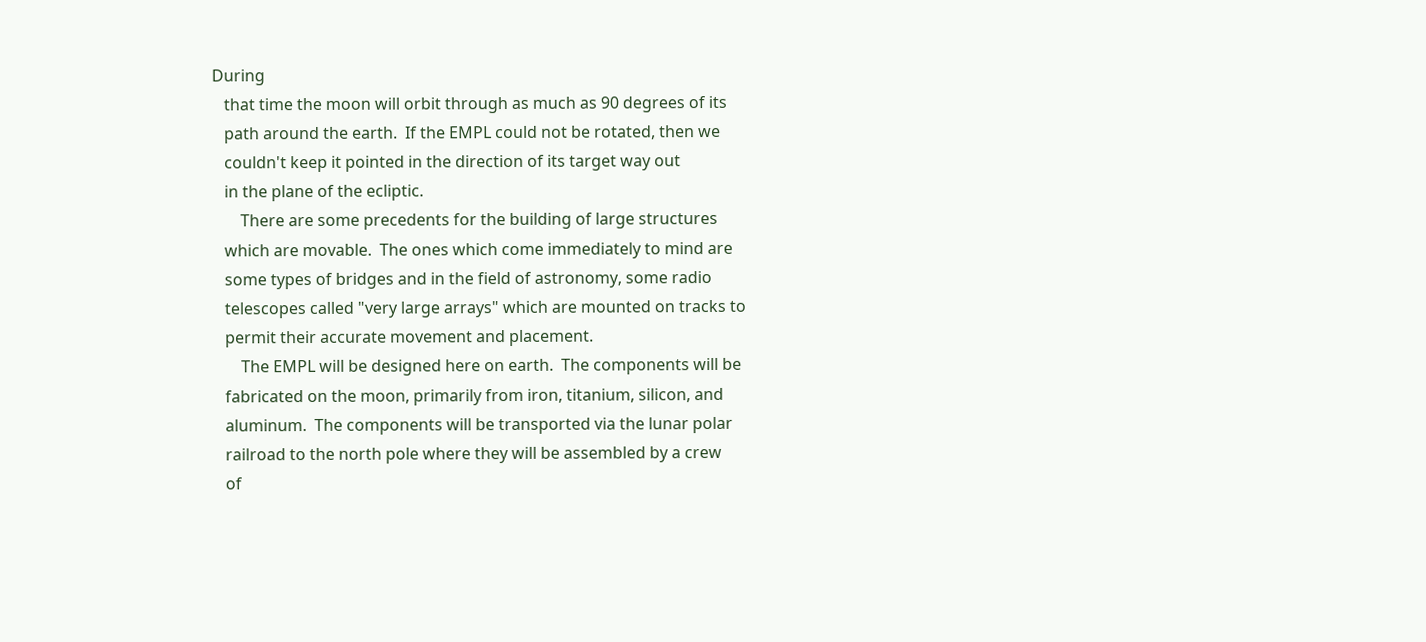During
   that time the moon will orbit through as much as 90 degrees of its
   path around the earth.  If the EMPL could not be rotated, then we
   couldn't keep it pointed in the direction of its target way out
   in the plane of the ecliptic.
       There are some precedents for the building of large structures
   which are movable.  The ones which come immediately to mind are
   some types of bridges and in the field of astronomy, some radio
   telescopes called "very large arrays" which are mounted on tracks to
   permit their accurate movement and placement.
       The EMPL will be designed here on earth.  The components will be
   fabricated on the moon, primarily from iron, titanium, silicon, and
   aluminum.  The components will be transported via the lunar polar
   railroad to the north pole where they will be assembled by a crew
   of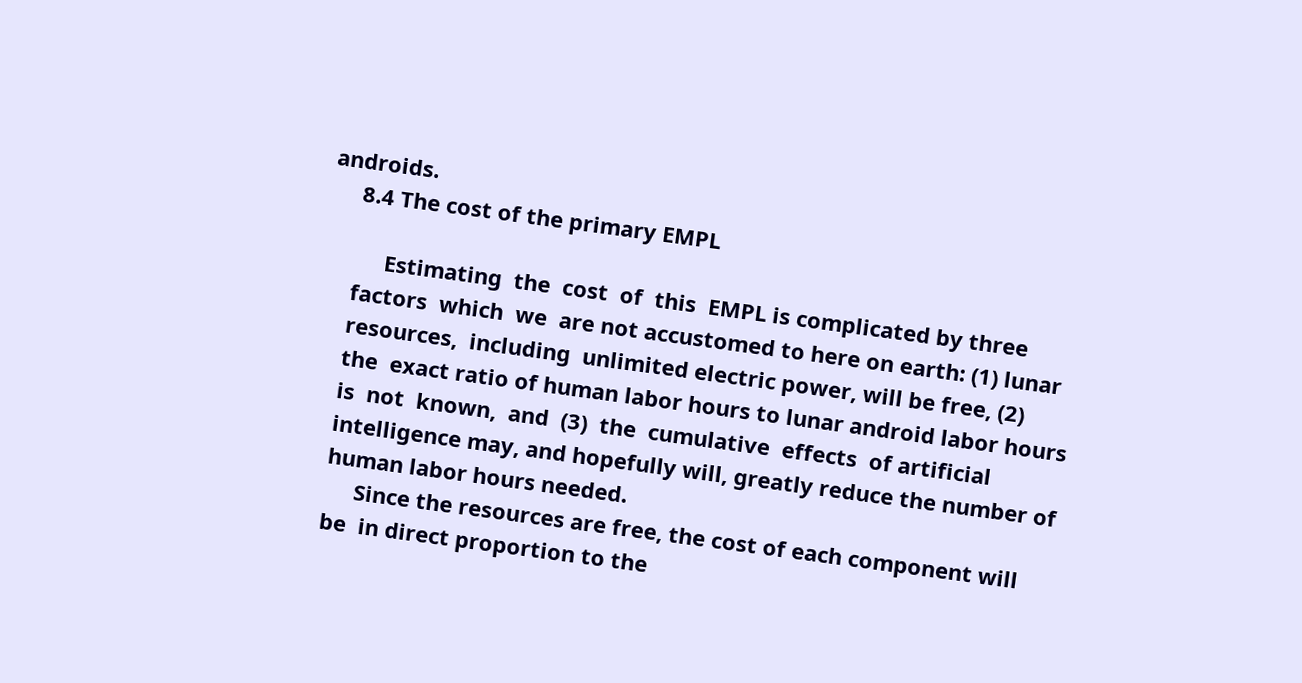androids.
     8.4 The cost of the primary EMPL

          Estimating  the  cost  of  this  EMPL is complicated by three
     factors  which  we  are not accustomed to here on earth: (1) lunar
     resources,  including  unlimited electric power, will be free, (2)
     the  exact ratio of human labor hours to lunar android labor hours
     is  not  known,  and  (3)  the  cumulative  effects  of artificial
     intelligence may, and hopefully will, greatly reduce the number of
     human labor hours needed.
          Since the resources are free, the cost of each component will
     be  in direct proportion to the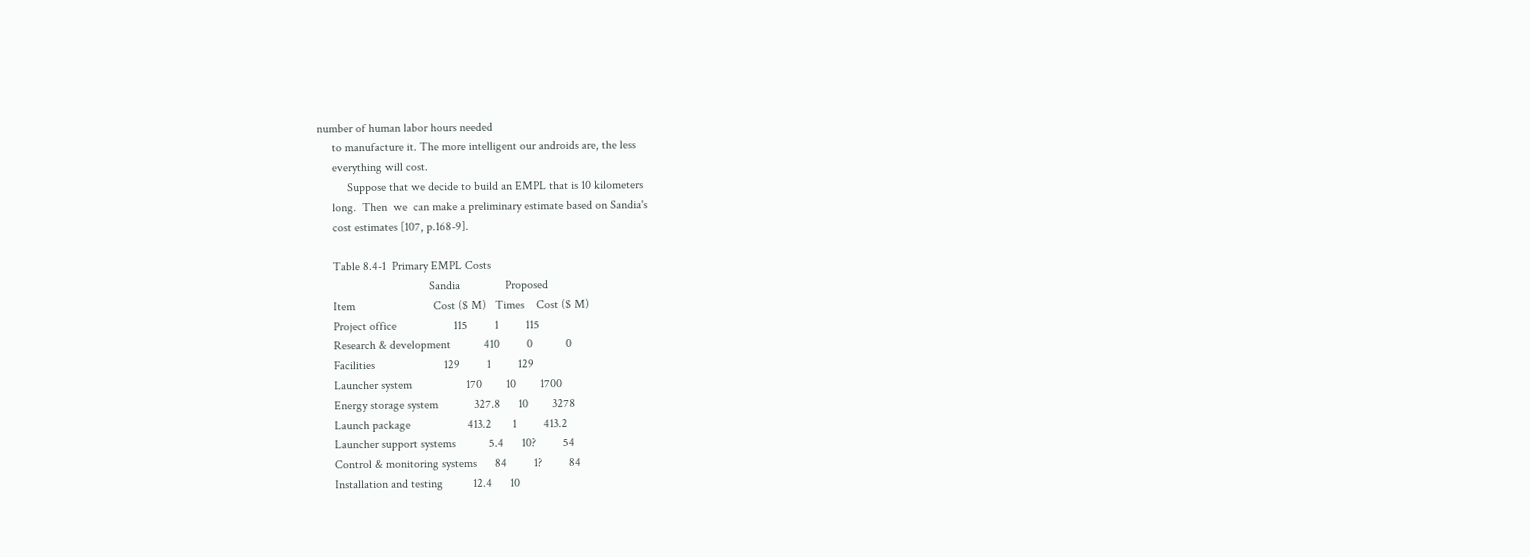number of human labor hours needed
     to manufacture it. The more intelligent our androids are, the less
     everything will cost.
          Suppose that we decide to build an EMPL that is 10 kilometers
     long.  Then  we  can make a preliminary estimate based on Sandia's
     cost estimates [107, p.168-9].

     Table 8.4-1  Primary EMPL Costs
                                     Sandia               Proposed
     Item                          Cost ($ M)   Times    Cost ($ M)
     Project office                   115         1         115
     Research & development           410         0           0
     Facilities                       129         1         129
     Launcher system                  170        10        1700
     Energy storage system            327.8      10        3278
     Launch package                   413.2       1         413.2
     Launcher support systems           5.4      10?         54
     Control & monitoring systems      84         1?         84
     Installation and testing          12.4      10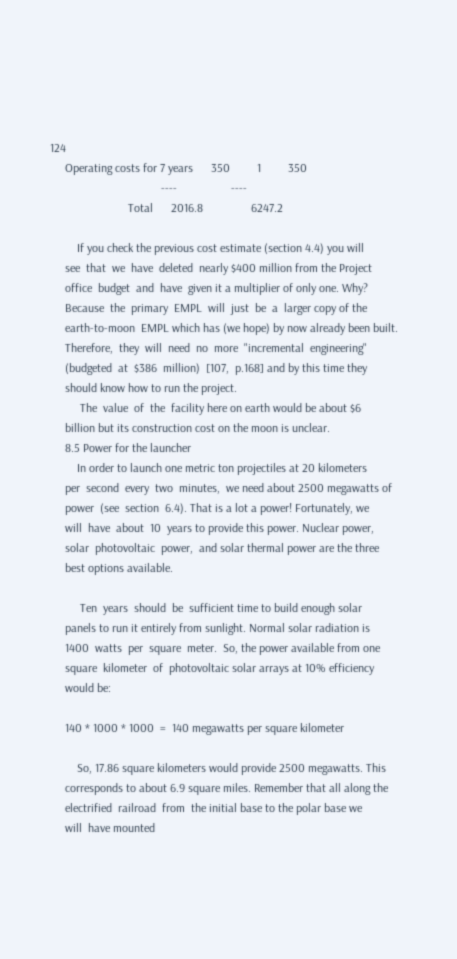124
     Operating costs for 7 years      350         1         350
                                     ----                  ----
                          Total      2016.8                6247.2

         If you check the previous cost estimate (section 4.4) you will
     see  that  we  have  deleted  nearly $400 million from the Project
     office  budget  and  have  given it a multiplier of only one. Why?
     Because  the  primary  EMPL  will  just  be  a  larger copy of the
     earth-to-moon  EMPL which has (we hope) by now already been built.
     Therefore,  they  will  need  no  more  "incremental  engineering"
     (budgeted  at  $386  million)  [107,  p.168] and by this time they
     should know how to run the project.
          The  value  of  the  facility here on earth would be about $6
     billion but its construction cost on the moon is unclear.
     8.5 Power for the launcher
         In order to launch one metric ton projectiles at 20 kilometers
     per  second  every  two  minutes,  we need about 2500 megawatts of
     power  (see  section  6.4). That is a lot a power! Fortunately, we
     will  have  about  10  years to provide this power. Nuclear power,
     solar  photovoltaic  power,  and solar thermal power are the three
     best options available.

          Ten  years  should  be  sufficient time to build enough solar
     panels to run it entirely from sunlight. Normal solar radiation is
     1400  watts  per  square  meter.  So, the power available from one
     square  kilometer  of  photovoltaic solar arrays at 10% efficiency
     would be:

     140 * 1000 * 1000  =  140 megawatts per square kilometer

         So, 17.86 square kilometers would provide 2500 megawatts. This
     corresponds to about 6.9 square miles. Remember that all along the
     electrified  railroad  from  the initial base to the polar base we
     will  have mounted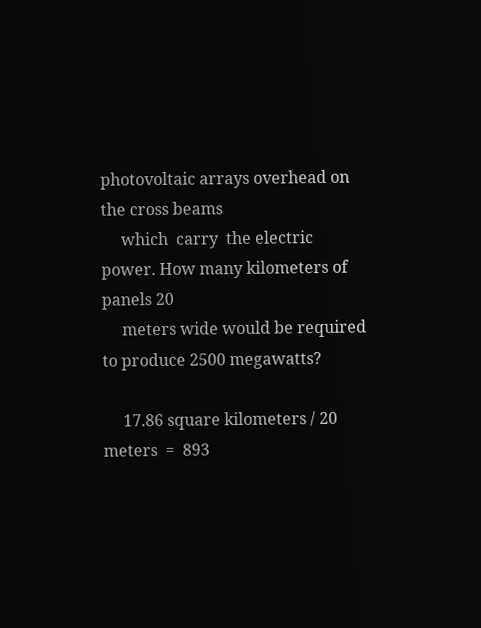photovoltaic arrays overhead on the cross beams
     which  carry  the electric power. How many kilometers of panels 20
     meters wide would be required to produce 2500 megawatts?

     17.86 square kilometers / 20 meters  =  893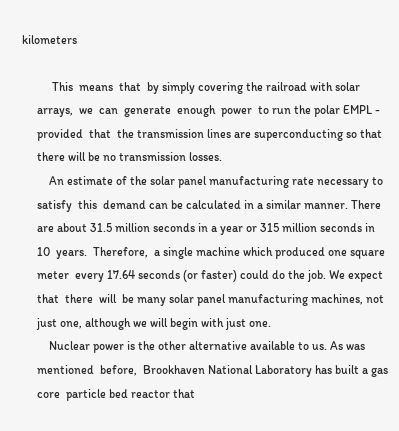kilometers

          This  means  that  by simply covering the railroad with solar
     arrays,  we  can  generate  enough  power  to run the polar EMPL -
     provided  that  the transmission lines are superconducting so that
     there will be no transmission losses.
         An estimate of the solar panel manufacturing rate necessary to
     satisfy  this  demand can be calculated in a similar manner. There
     are about 31.5 million seconds in a year or 315 million seconds in
     10  years.  Therefore,  a single machine which produced one square
     meter  every 17.64 seconds (or faster) could do the job. We expect
     that  there  will  be many solar panel manufacturing machines, not
     just one, although we will begin with just one.
         Nuclear power is the other alternative available to us. As was
     mentioned  before,  Brookhaven National Laboratory has built a gas
     core  particle bed reactor that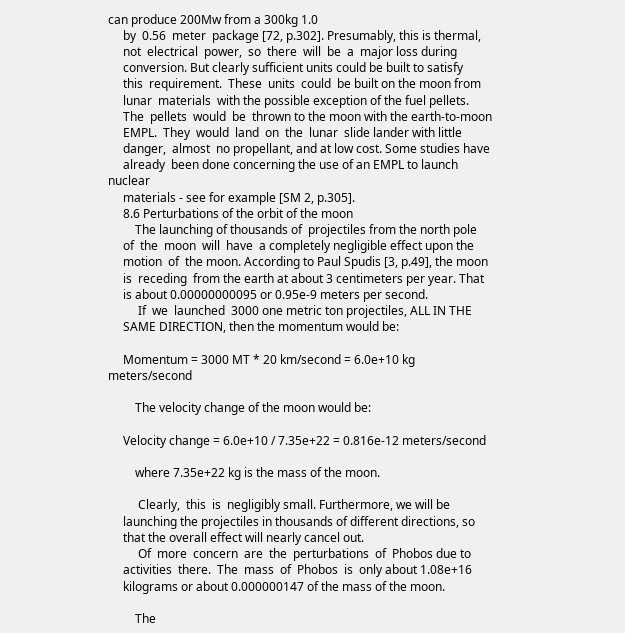can produce 200Mw from a 300kg 1.0
     by  0.56  meter  package [72, p.302]. Presumably, this is thermal,
     not  electrical  power,  so  there  will  be  a  major loss during
     conversion. But clearly sufficient units could be built to satisfy
     this  requirement.  These  units  could  be built on the moon from
     lunar  materials  with the possible exception of the fuel pellets.
     The  pellets  would  be  thrown to the moon with the earth-to-moon
     EMPL.  They  would  land  on  the  lunar  slide lander with little
     danger,  almost  no propellant, and at low cost. Some studies have
     already  been done concerning the use of an EMPL to launch nuclear
     materials - see for example [SM 2, p.305].
     8.6 Perturbations of the orbit of the moon
         The launching of thousands of  projectiles from the north pole
     of  the  moon  will  have  a completely negligible effect upon the
     motion  of  the moon. According to Paul Spudis [3, p.49], the moon
     is  receding  from the earth at about 3 centimeters per year. That
     is about 0.00000000095 or 0.95e-9 meters per second.
          If  we  launched  3000 one metric ton projectiles, ALL IN THE
     SAME DIRECTION, then the momentum would be:

     Momentum = 3000 MT * 20 km/second = 6.0e+10 kg meters/second

         The velocity change of the moon would be:

     Velocity change = 6.0e+10 / 7.35e+22 = 0.816e-12 meters/second

         where 7.35e+22 kg is the mass of the moon.

          Clearly,  this  is  negligibly small. Furthermore, we will be
     launching the projectiles in thousands of different directions, so
     that the overall effect will nearly cancel out.
          Of  more  concern  are  the  perturbations  of  Phobos due to
     activities  there.  The  mass  of  Phobos  is  only about 1.08e+16
     kilograms or about 0.000000147 of the mass of the moon.

         The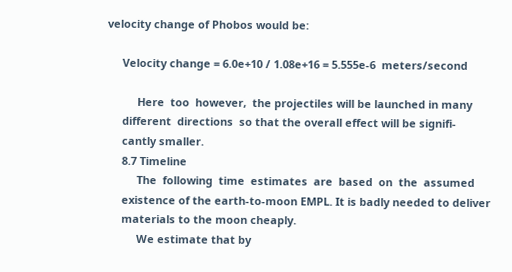velocity change of Phobos would be:

     Velocity change = 6.0e+10 / 1.08e+16 = 5.555e-6  meters/second

          Here  too  however,  the projectiles will be launched in many
     different  directions  so that the overall effect will be signifi-
     cantly smaller.
     8.7 Timeline
          The  following  time  estimates  are  based  on  the  assumed
     existence of the earth-to-moon EMPL. It is badly needed to deliver
     materials to the moon cheaply.
          We estimate that by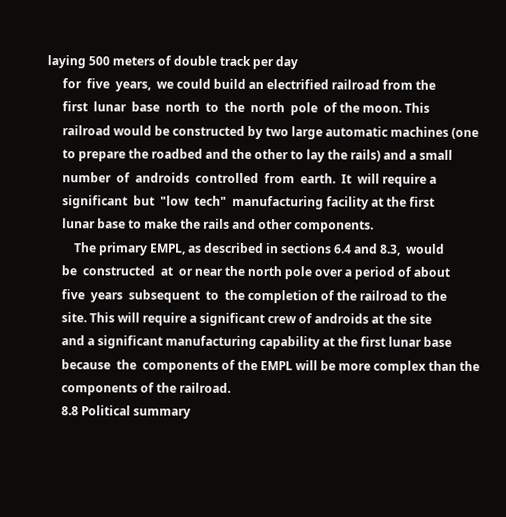laying 500 meters of double track per day
     for  five  years,  we could build an electrified railroad from the
     first  lunar  base  north  to  the  north  pole  of the moon. This
     railroad would be constructed by two large automatic machines (one
     to prepare the roadbed and the other to lay the rails) and a small
     number  of  androids  controlled  from  earth.  It  will require a
     significant  but  "low  tech"  manufacturing facility at the first
     lunar base to make the rails and other components.
         The primary EMPL, as described in sections 6.4 and 8.3,  would
     be  constructed  at  or near the north pole over a period of about
     five  years  subsequent  to  the completion of the railroad to the
     site. This will require a significant crew of androids at the site
     and a significant manufacturing capability at the first lunar base
     because  the  components of the EMPL will be more complex than the
     components of the railroad.
     8.8 Political summary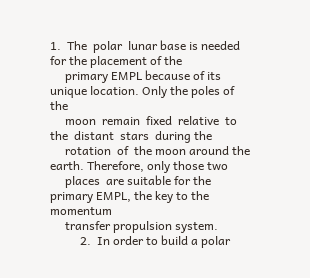1.  The  polar  lunar base is needed for the placement of the
     primary EMPL because of its unique location. Only the poles of the
     moon  remain  fixed  relative  to  the  distant  stars  during the
     rotation  of  the moon around the earth. Therefore, only those two
     places  are suitable for the primary EMPL, the key to the momentum
     transfer propulsion system.
          2.  In order to build a polar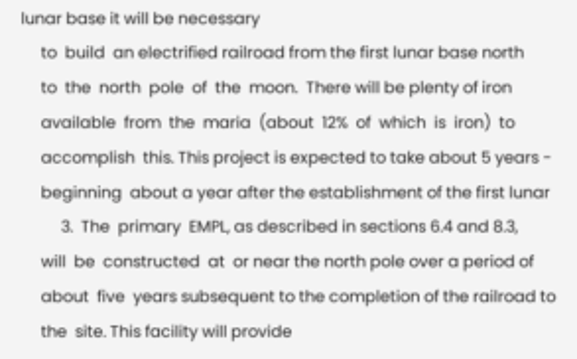lunar base it will be necessary
     to  build  an electrified railroad from the first lunar base north
     to  the  north  pole  of  the  moon.  There will be plenty of iron
     available  from  the  maria  (about  12%  of  which  is  iron)  to
     accomplish  this. This project is expected to take about 5 years -
     beginning  about a year after the establishment of the first lunar
          3.  The  primary  EMPL, as described in sections 6.4 and 8.3,
     will  be  constructed  at  or near the north pole over a period of
     about  five  years subsequent to the completion of the railroad to
     the  site. This facility will provide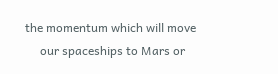the momentum which will move
     our spaceships to Mars or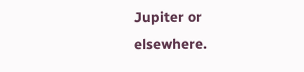Jupiter or elsewhere.